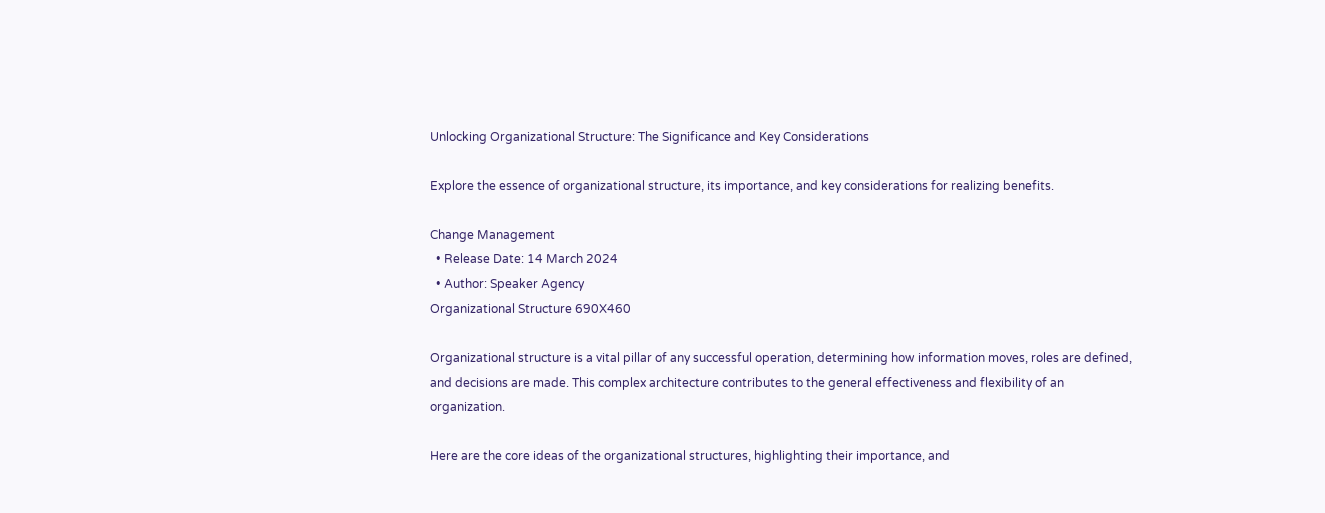Unlocking Organizational Structure: The Significance and Key Considerations

Explore the essence of organizational structure, its importance, and key considerations for realizing benefits.

Change Management
  • Release Date: 14 March 2024
  • Author: Speaker Agency
Organizational Structure 690X460

Organizational structure is a vital pillar of any successful operation, determining how information moves, roles are defined, and decisions are made. This complex architecture contributes to the general effectiveness and flexibility of an organization.

Here are the core ideas of the organizational structures, highlighting their importance, and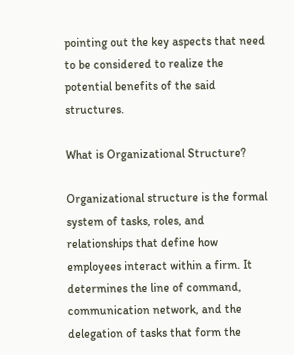pointing out the key aspects that need to be considered to realize the potential benefits of the said structures.

What is Organizational Structure?

Organizational structure is the formal system of tasks, roles, and relationships that define how employees interact within a firm. It determines the line of command, communication network, and the delegation of tasks that form the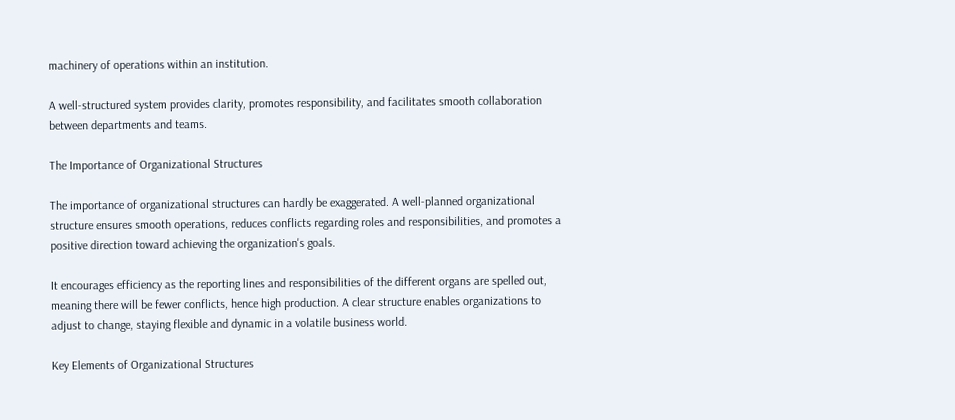machinery of operations within an institution.

A well-structured system provides clarity, promotes responsibility, and facilitates smooth collaboration between departments and teams.

The Importance of Organizational Structures

The importance of organizational structures can hardly be exaggerated. A well-planned organizational structure ensures smooth operations, reduces conflicts regarding roles and responsibilities, and promotes a positive direction toward achieving the organization's goals.

It encourages efficiency as the reporting lines and responsibilities of the different organs are spelled out, meaning there will be fewer conflicts, hence high production. A clear structure enables organizations to adjust to change, staying flexible and dynamic in a volatile business world.

Key Elements of Organizational Structures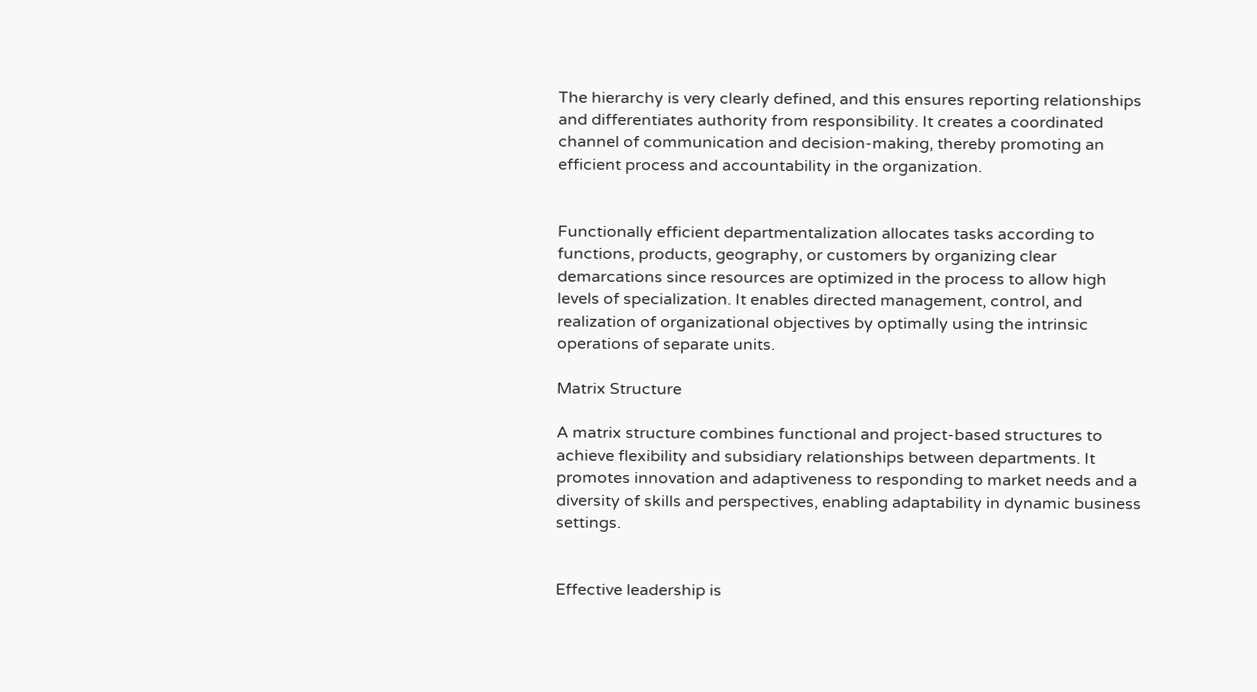The hierarchy is very clearly defined, and this ensures reporting relationships and differentiates authority from responsibility. It creates a coordinated channel of communication and decision-making, thereby promoting an efficient process and accountability in the organization.


Functionally efficient departmentalization allocates tasks according to functions, products, geography, or customers by organizing clear demarcations since resources are optimized in the process to allow high levels of specialization. It enables directed management, control, and realization of organizational objectives by optimally using the intrinsic operations of separate units.

Matrix Structure

A matrix structure combines functional and project-based structures to achieve flexibility and subsidiary relationships between departments. It promotes innovation and adaptiveness to responding to market needs and a diversity of skills and perspectives, enabling adaptability in dynamic business settings.


Effective leadership is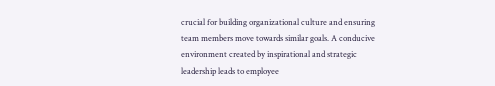crucial for building organizational culture and ensuring team members move towards similar goals. A conducive environment created by inspirational and strategic leadership leads to employee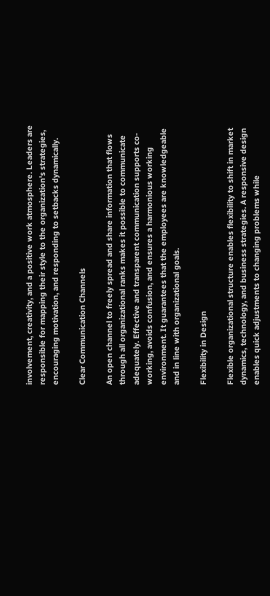involvement, creativity, and a positive work atmosphere. Leaders are responsible for mapping their style to the organization's strategies, encouraging motivation, and responding to setbacks dynamically.

Clear Communication Channels

An open channel to freely spread and share information that flows through all organizational ranks makes it possible to communicate adequately. Effective and transparent communication supports co-working, avoids confusion, and ensures a harmonious working environment. It guarantees that the employees are knowledgeable and in line with organizational goals.

Flexibility in Design

Flexible organizational structure enables flexibility to shift in market dynamics, technology, and business strategies. A responsive design enables quick adjustments to changing problems while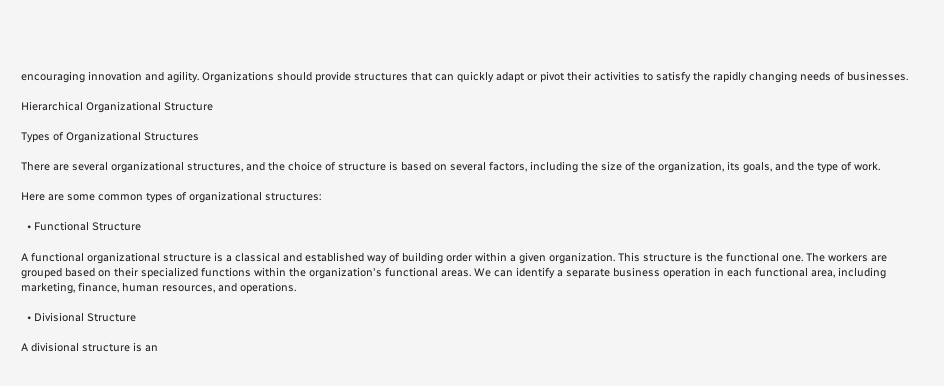encouraging innovation and agility. Organizations should provide structures that can quickly adapt or pivot their activities to satisfy the rapidly changing needs of businesses.

Hierarchical Organizational Structure

Types of Organizational Structures

There are several organizational structures, and the choice of structure is based on several factors, including the size of the organization, its goals, and the type of work.

Here are some common types of organizational structures:

  • Functional Structure

A functional organizational structure is a classical and established way of building order within a given organization. This structure is the functional one. The workers are grouped based on their specialized functions within the organization's functional areas. We can identify a separate business operation in each functional area, including marketing, finance, human resources, and operations.

  • Divisional Structure

A divisional structure is an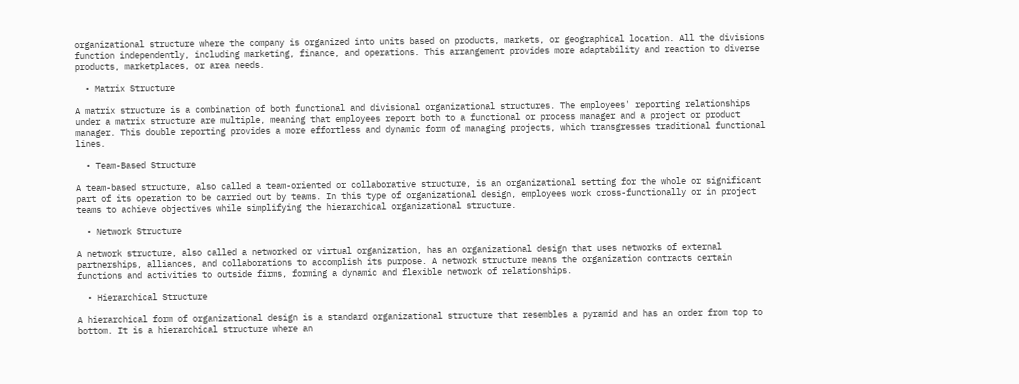organizational structure where the company is organized into units based on products, markets, or geographical location. All the divisions function independently, including marketing, finance, and operations. This arrangement provides more adaptability and reaction to diverse products, marketplaces, or area needs.

  • Matrix Structure

A matrix structure is a combination of both functional and divisional organizational structures. The employees' reporting relationships under a matrix structure are multiple, meaning that employees report both to a functional or process manager and a project or product manager. This double reporting provides a more effortless and dynamic form of managing projects, which transgresses traditional functional lines.

  • Team-Based Structure

A team-based structure, also called a team-oriented or collaborative structure, is an organizational setting for the whole or significant part of its operation to be carried out by teams. In this type of organizational design, employees work cross-functionally or in project teams to achieve objectives while simplifying the hierarchical organizational structure.

  • Network Structure

A network structure, also called a networked or virtual organization, has an organizational design that uses networks of external partnerships, alliances, and collaborations to accomplish its purpose. A network structure means the organization contracts certain functions and activities to outside firms, forming a dynamic and flexible network of relationships.

  • Hierarchical Structure

A hierarchical form of organizational design is a standard organizational structure that resembles a pyramid and has an order from top to bottom. It is a hierarchical structure where an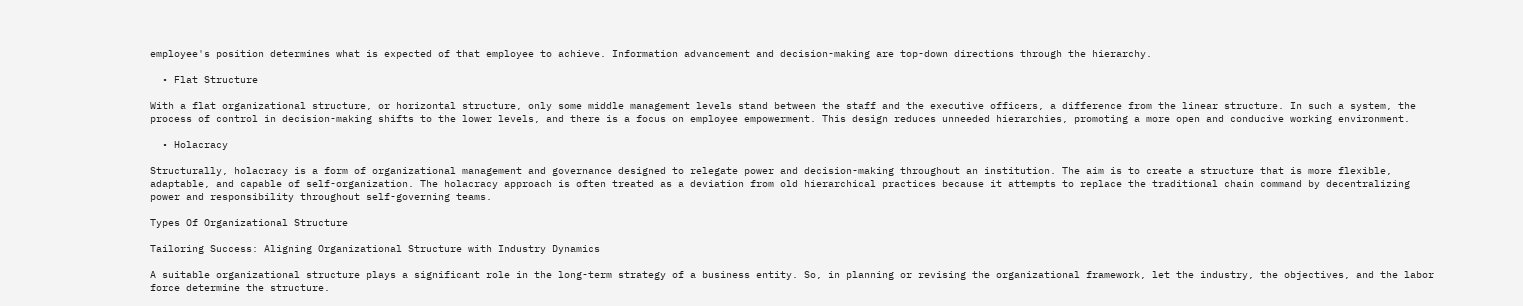employee's position determines what is expected of that employee to achieve. Information advancement and decision-making are top-down directions through the hierarchy.

  • Flat Structure

With a flat organizational structure, or horizontal structure, only some middle management levels stand between the staff and the executive officers, a difference from the linear structure. In such a system, the process of control in decision-making shifts to the lower levels, and there is a focus on employee empowerment. This design reduces unneeded hierarchies, promoting a more open and conducive working environment.

  • Holacracy

Structurally, holacracy is a form of organizational management and governance designed to relegate power and decision-making throughout an institution. The aim is to create a structure that is more flexible, adaptable, and capable of self-organization. The holacracy approach is often treated as a deviation from old hierarchical practices because it attempts to replace the traditional chain command by decentralizing power and responsibility throughout self-governing teams.

Types Of Organizational Structure

Tailoring Success: Aligning Organizational Structure with Industry Dynamics

A suitable organizational structure plays a significant role in the long-term strategy of a business entity. So, in planning or revising the organizational framework, let the industry, the objectives, and the labor force determine the structure.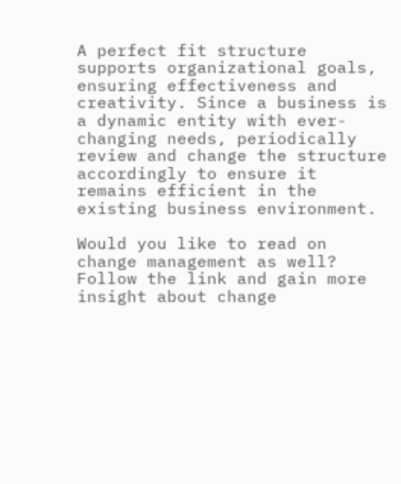A perfect fit structure supports organizational goals, ensuring effectiveness and creativity. Since a business is a dynamic entity with ever-changing needs, periodically review and change the structure accordingly to ensure it remains efficient in the existing business environment.

Would you like to read on change management as well? Follow the link and gain more insight about change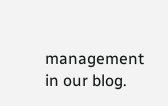management in our blog.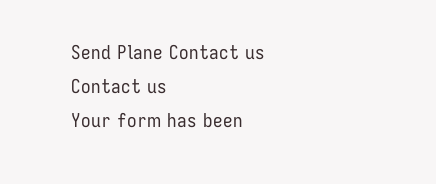Send Plane Contact us
Contact us
Your form has been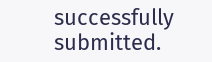successfully submitted.